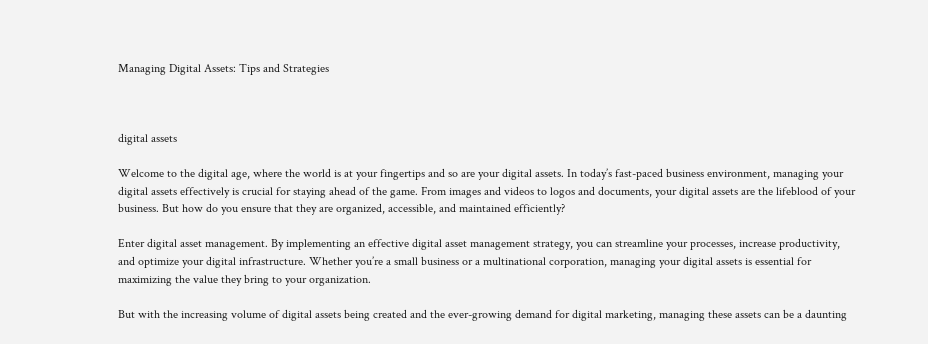Managing Digital Assets: Tips and Strategies



digital assets

Welcome to the digital age, where the world is at your fingertips and so are your digital assets. In today’s fast-paced business environment, managing your digital assets effectively is crucial for staying ahead of the game. From images and videos to logos and documents, your digital assets are the lifeblood of your business. But how do you ensure that they are organized, accessible, and maintained efficiently?

Enter digital asset management. By implementing an effective digital asset management strategy, you can streamline your processes, increase productivity, and optimize your digital infrastructure. Whether you’re a small business or a multinational corporation, managing your digital assets is essential for maximizing the value they bring to your organization.

But with the increasing volume of digital assets being created and the ever-growing demand for digital marketing, managing these assets can be a daunting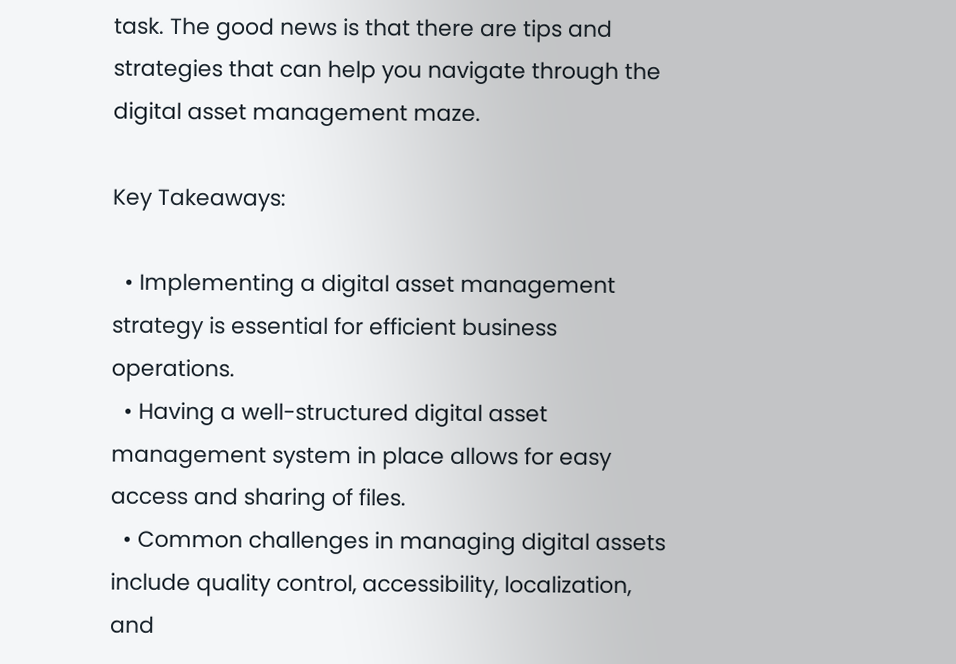task. The good news is that there are tips and strategies that can help you navigate through the digital asset management maze.

Key Takeaways:

  • Implementing a digital asset management strategy is essential for efficient business operations.
  • Having a well-structured digital asset management system in place allows for easy access and sharing of files.
  • Common challenges in managing digital assets include quality control, accessibility, localization, and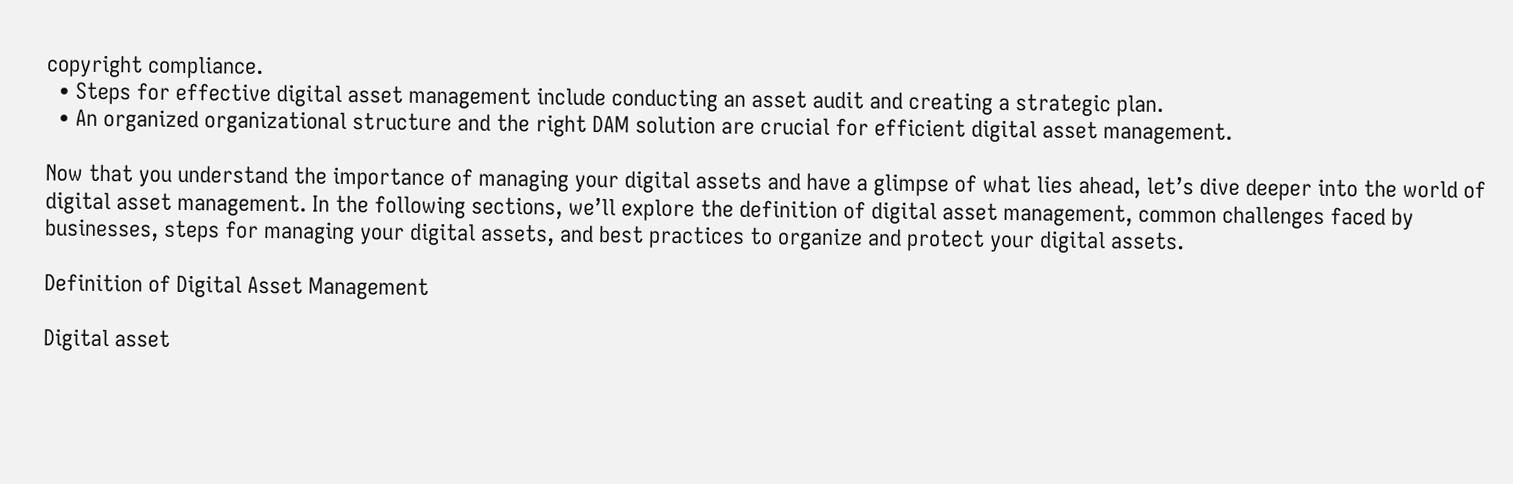copyright compliance.
  • Steps for effective digital asset management include conducting an asset audit and creating a strategic plan.
  • An organized organizational structure and the right DAM solution are crucial for efficient digital asset management.

Now that you understand the importance of managing your digital assets and have a glimpse of what lies ahead, let’s dive deeper into the world of digital asset management. In the following sections, we’ll explore the definition of digital asset management, common challenges faced by businesses, steps for managing your digital assets, and best practices to organize and protect your digital assets.

Definition of Digital Asset Management

Digital asset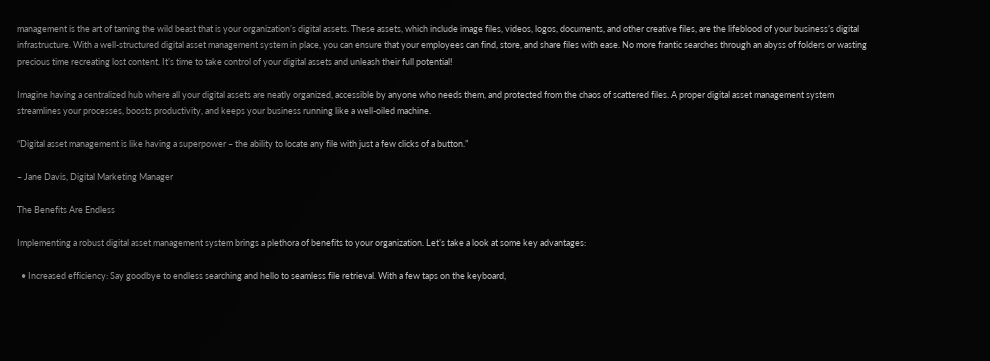management is the art of taming the wild beast that is your organization’s digital assets. These assets, which include image files, videos, logos, documents, and other creative files, are the lifeblood of your business’s digital infrastructure. With a well-structured digital asset management system in place, you can ensure that your employees can find, store, and share files with ease. No more frantic searches through an abyss of folders or wasting precious time recreating lost content. It’s time to take control of your digital assets and unleash their full potential!

Imagine having a centralized hub where all your digital assets are neatly organized, accessible by anyone who needs them, and protected from the chaos of scattered files. A proper digital asset management system streamlines your processes, boosts productivity, and keeps your business running like a well-oiled machine.

“Digital asset management is like having a superpower – the ability to locate any file with just a few clicks of a button.”

– Jane Davis, Digital Marketing Manager

The Benefits Are Endless

Implementing a robust digital asset management system brings a plethora of benefits to your organization. Let’s take a look at some key advantages:

  • Increased efficiency: Say goodbye to endless searching and hello to seamless file retrieval. With a few taps on the keyboard,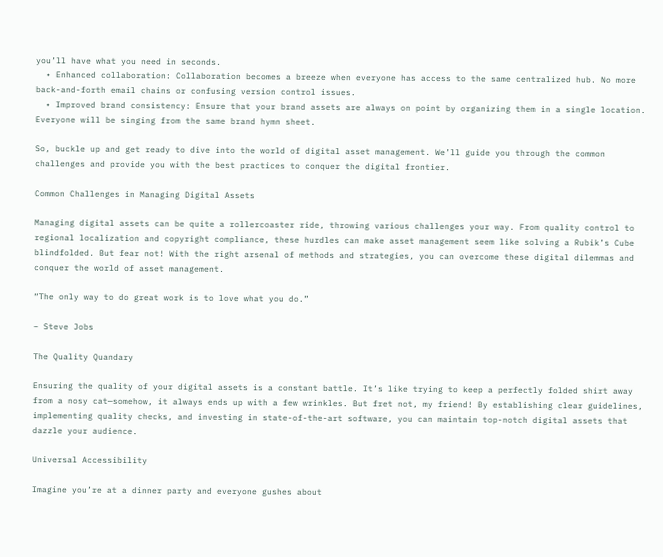you’ll have what you need in seconds.
  • Enhanced collaboration: Collaboration becomes a breeze when everyone has access to the same centralized hub. No more back-and-forth email chains or confusing version control issues.
  • Improved brand consistency: Ensure that your brand assets are always on point by organizing them in a single location. Everyone will be singing from the same brand hymn sheet.

So, buckle up and get ready to dive into the world of digital asset management. We’ll guide you through the common challenges and provide you with the best practices to conquer the digital frontier.

Common Challenges in Managing Digital Assets

Managing digital assets can be quite a rollercoaster ride, throwing various challenges your way. From quality control to regional localization and copyright compliance, these hurdles can make asset management seem like solving a Rubik’s Cube blindfolded. But fear not! With the right arsenal of methods and strategies, you can overcome these digital dilemmas and conquer the world of asset management.

“The only way to do great work is to love what you do.”

– Steve Jobs

The Quality Quandary

Ensuring the quality of your digital assets is a constant battle. It’s like trying to keep a perfectly folded shirt away from a nosy cat—somehow, it always ends up with a few wrinkles. But fret not, my friend! By establishing clear guidelines, implementing quality checks, and investing in state-of-the-art software, you can maintain top-notch digital assets that dazzle your audience.

Universal Accessibility

Imagine you’re at a dinner party and everyone gushes about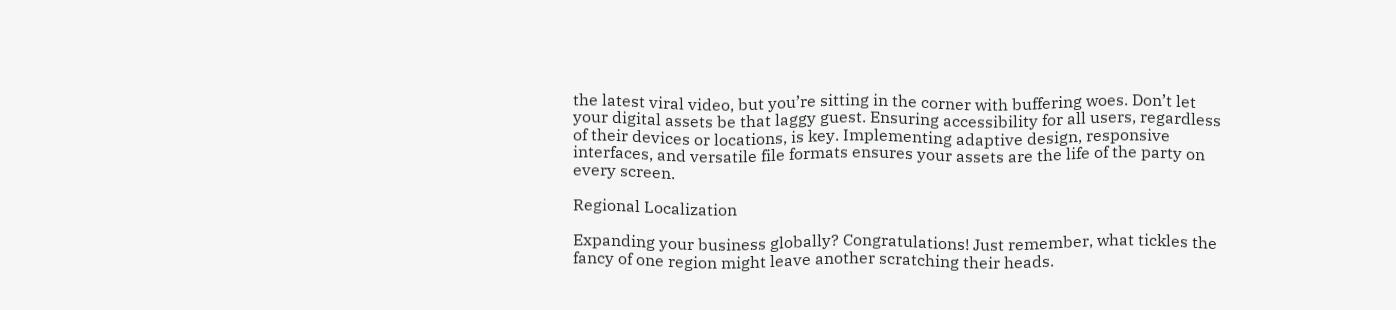the latest viral video, but you’re sitting in the corner with buffering woes. Don’t let your digital assets be that laggy guest. Ensuring accessibility for all users, regardless of their devices or locations, is key. Implementing adaptive design, responsive interfaces, and versatile file formats ensures your assets are the life of the party on every screen.

Regional Localization

Expanding your business globally? Congratulations! Just remember, what tickles the fancy of one region might leave another scratching their heads.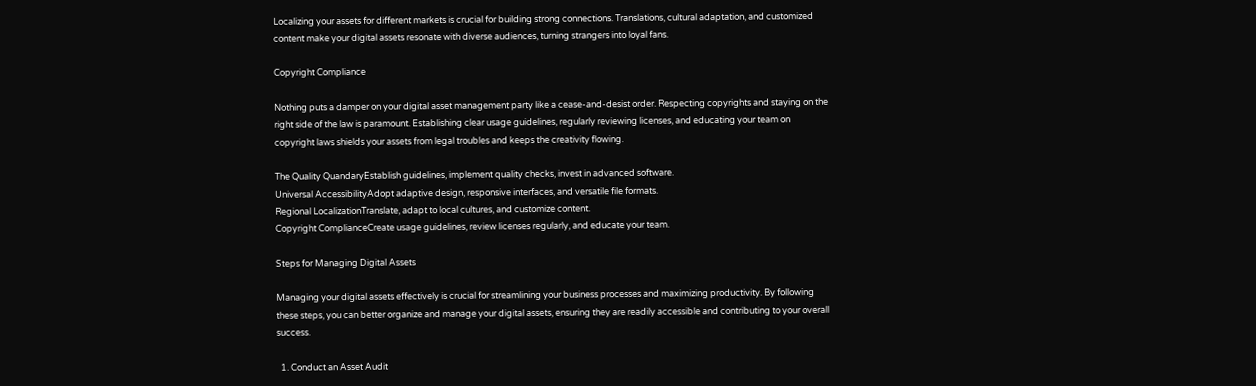Localizing your assets for different markets is crucial for building strong connections. Translations, cultural adaptation, and customized content make your digital assets resonate with diverse audiences, turning strangers into loyal fans.

Copyright Compliance

Nothing puts a damper on your digital asset management party like a cease-and-desist order. Respecting copyrights and staying on the right side of the law is paramount. Establishing clear usage guidelines, regularly reviewing licenses, and educating your team on copyright laws shields your assets from legal troubles and keeps the creativity flowing.

The Quality QuandaryEstablish guidelines, implement quality checks, invest in advanced software.
Universal AccessibilityAdopt adaptive design, responsive interfaces, and versatile file formats.
Regional LocalizationTranslate, adapt to local cultures, and customize content.
Copyright ComplianceCreate usage guidelines, review licenses regularly, and educate your team.

Steps for Managing Digital Assets

Managing your digital assets effectively is crucial for streamlining your business processes and maximizing productivity. By following these steps, you can better organize and manage your digital assets, ensuring they are readily accessible and contributing to your overall success.

  1. Conduct an Asset Audit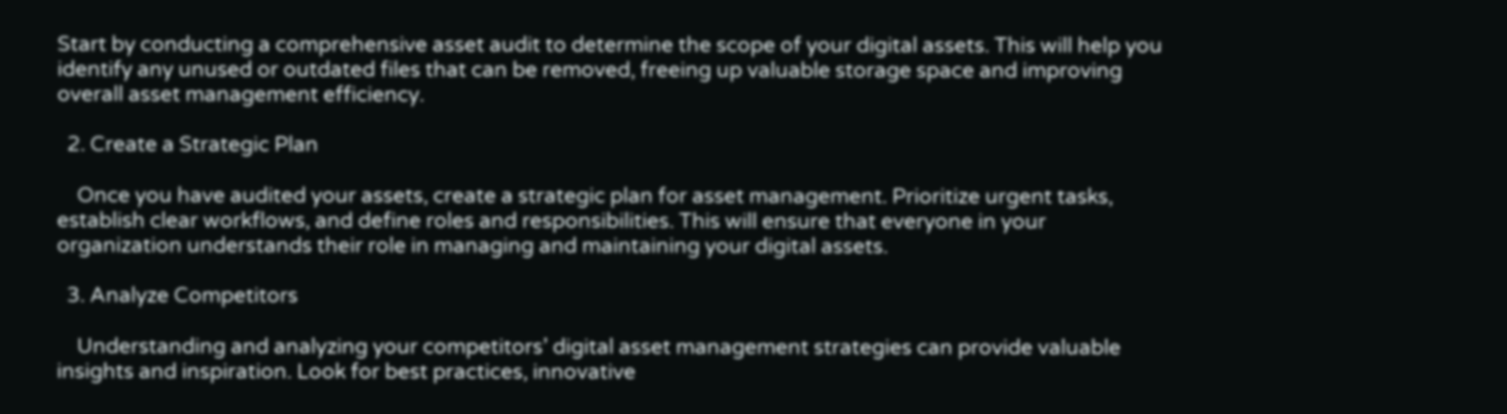Start by conducting a comprehensive asset audit to determine the scope of your digital assets. This will help you identify any unused or outdated files that can be removed, freeing up valuable storage space and improving overall asset management efficiency.

  2. Create a Strategic Plan

    Once you have audited your assets, create a strategic plan for asset management. Prioritize urgent tasks, establish clear workflows, and define roles and responsibilities. This will ensure that everyone in your organization understands their role in managing and maintaining your digital assets.

  3. Analyze Competitors

    Understanding and analyzing your competitors’ digital asset management strategies can provide valuable insights and inspiration. Look for best practices, innovative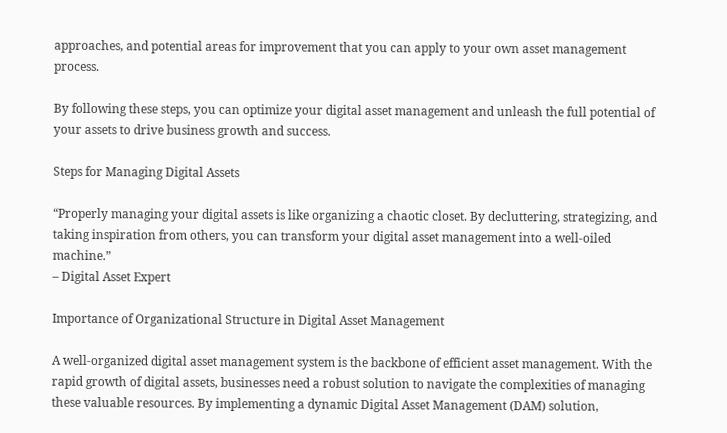approaches, and potential areas for improvement that you can apply to your own asset management process.

By following these steps, you can optimize your digital asset management and unleash the full potential of your assets to drive business growth and success.

Steps for Managing Digital Assets

“Properly managing your digital assets is like organizing a chaotic closet. By decluttering, strategizing, and taking inspiration from others, you can transform your digital asset management into a well-oiled machine.”
– Digital Asset Expert

Importance of Organizational Structure in Digital Asset Management

A well-organized digital asset management system is the backbone of efficient asset management. With the rapid growth of digital assets, businesses need a robust solution to navigate the complexities of managing these valuable resources. By implementing a dynamic Digital Asset Management (DAM) solution,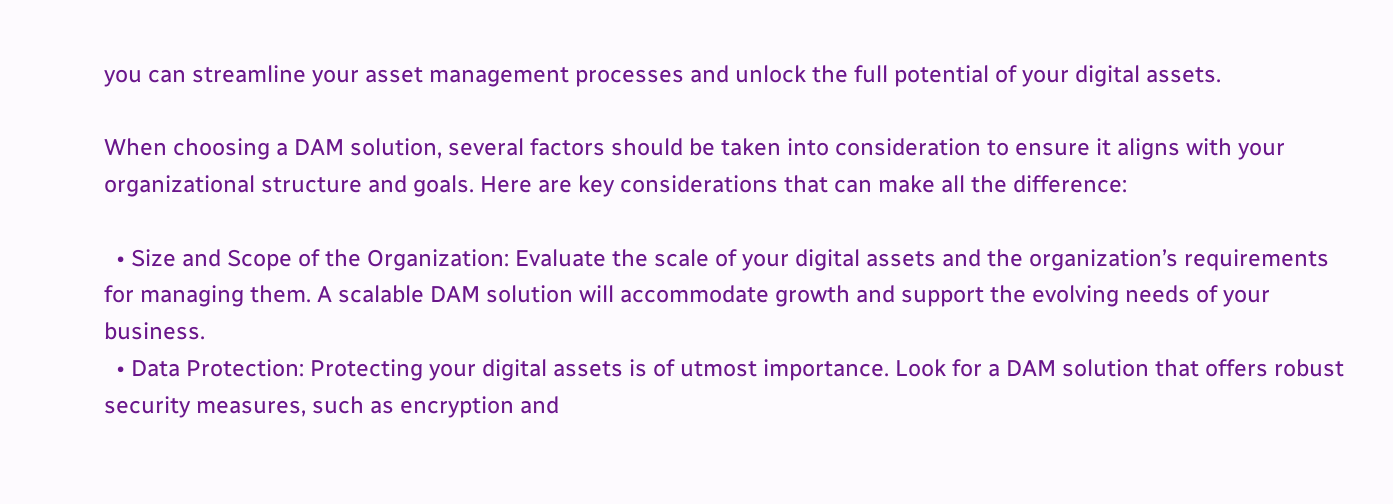you can streamline your asset management processes and unlock the full potential of your digital assets.

When choosing a DAM solution, several factors should be taken into consideration to ensure it aligns with your organizational structure and goals. Here are key considerations that can make all the difference:

  • Size and Scope of the Organization: Evaluate the scale of your digital assets and the organization’s requirements for managing them. A scalable DAM solution will accommodate growth and support the evolving needs of your business.
  • Data Protection: Protecting your digital assets is of utmost importance. Look for a DAM solution that offers robust security measures, such as encryption and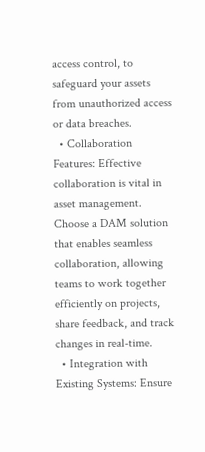access control, to safeguard your assets from unauthorized access or data breaches.
  • Collaboration Features: Effective collaboration is vital in asset management. Choose a DAM solution that enables seamless collaboration, allowing teams to work together efficiently on projects, share feedback, and track changes in real-time.
  • Integration with Existing Systems: Ensure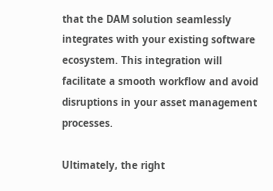that the DAM solution seamlessly integrates with your existing software ecosystem. This integration will facilitate a smooth workflow and avoid disruptions in your asset management processes.

Ultimately, the right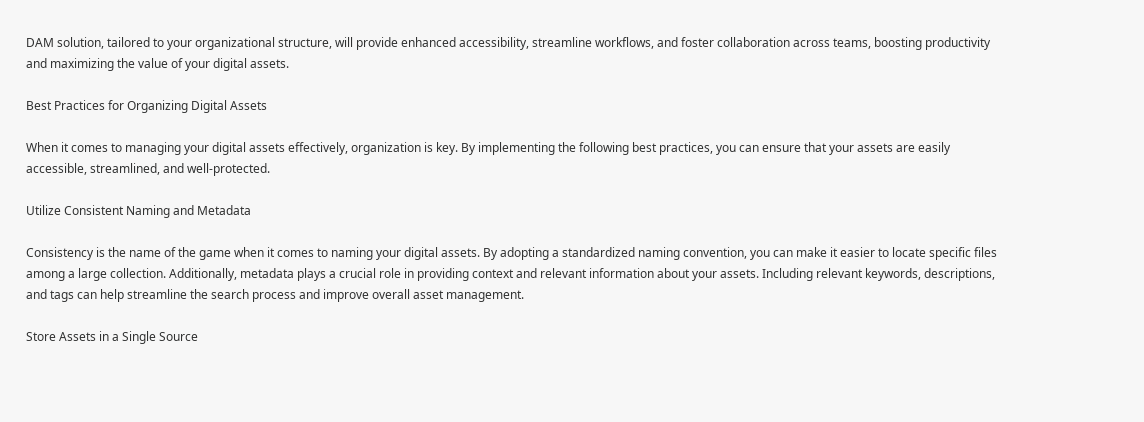DAM solution, tailored to your organizational structure, will provide enhanced accessibility, streamline workflows, and foster collaboration across teams, boosting productivity and maximizing the value of your digital assets.

Best Practices for Organizing Digital Assets

When it comes to managing your digital assets effectively, organization is key. By implementing the following best practices, you can ensure that your assets are easily accessible, streamlined, and well-protected.

Utilize Consistent Naming and Metadata

Consistency is the name of the game when it comes to naming your digital assets. By adopting a standardized naming convention, you can make it easier to locate specific files among a large collection. Additionally, metadata plays a crucial role in providing context and relevant information about your assets. Including relevant keywords, descriptions, and tags can help streamline the search process and improve overall asset management.

Store Assets in a Single Source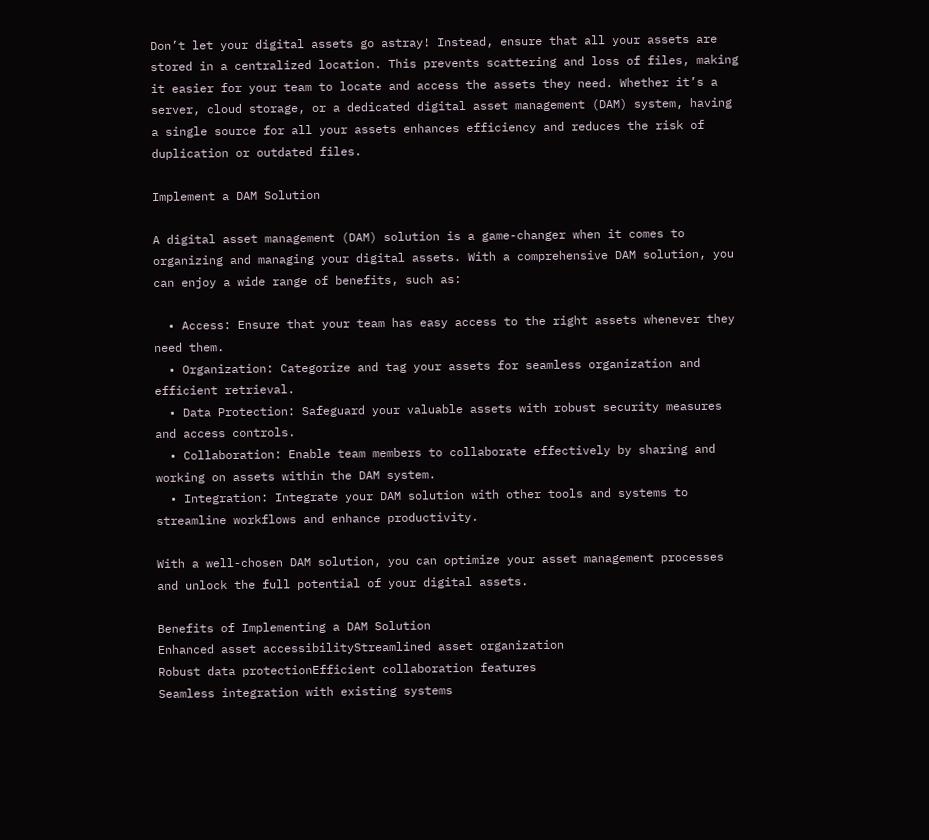Don’t let your digital assets go astray! Instead, ensure that all your assets are stored in a centralized location. This prevents scattering and loss of files, making it easier for your team to locate and access the assets they need. Whether it’s a server, cloud storage, or a dedicated digital asset management (DAM) system, having a single source for all your assets enhances efficiency and reduces the risk of duplication or outdated files.

Implement a DAM Solution

A digital asset management (DAM) solution is a game-changer when it comes to organizing and managing your digital assets. With a comprehensive DAM solution, you can enjoy a wide range of benefits, such as:

  • Access: Ensure that your team has easy access to the right assets whenever they need them.
  • Organization: Categorize and tag your assets for seamless organization and efficient retrieval.
  • Data Protection: Safeguard your valuable assets with robust security measures and access controls.
  • Collaboration: Enable team members to collaborate effectively by sharing and working on assets within the DAM system.
  • Integration: Integrate your DAM solution with other tools and systems to streamline workflows and enhance productivity.

With a well-chosen DAM solution, you can optimize your asset management processes and unlock the full potential of your digital assets.

Benefits of Implementing a DAM Solution
Enhanced asset accessibilityStreamlined asset organization
Robust data protectionEfficient collaboration features
Seamless integration with existing systems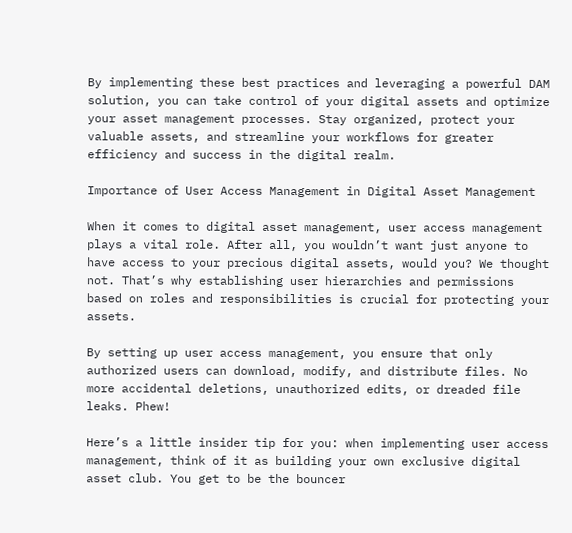By implementing these best practices and leveraging a powerful DAM solution, you can take control of your digital assets and optimize your asset management processes. Stay organized, protect your valuable assets, and streamline your workflows for greater efficiency and success in the digital realm.

Importance of User Access Management in Digital Asset Management

When it comes to digital asset management, user access management plays a vital role. After all, you wouldn’t want just anyone to have access to your precious digital assets, would you? We thought not. That’s why establishing user hierarchies and permissions based on roles and responsibilities is crucial for protecting your assets.

By setting up user access management, you ensure that only authorized users can download, modify, and distribute files. No more accidental deletions, unauthorized edits, or dreaded file leaks. Phew!

Here’s a little insider tip for you: when implementing user access management, think of it as building your own exclusive digital asset club. You get to be the bouncer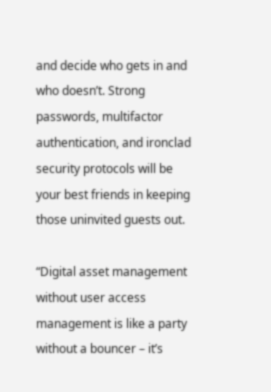and decide who gets in and who doesn’t. Strong passwords, multifactor authentication, and ironclad security protocols will be your best friends in keeping those uninvited guests out.

“Digital asset management without user access management is like a party without a bouncer – it’s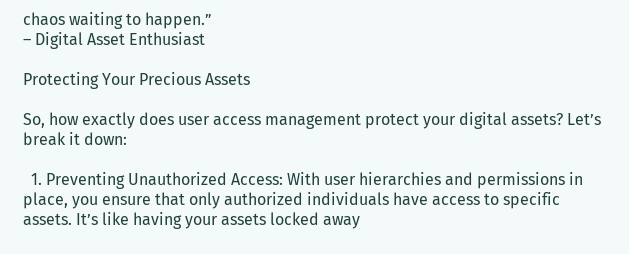chaos waiting to happen.”
– Digital Asset Enthusiast

Protecting Your Precious Assets

So, how exactly does user access management protect your digital assets? Let’s break it down:

  1. Preventing Unauthorized Access: With user hierarchies and permissions in place, you ensure that only authorized individuals have access to specific assets. It’s like having your assets locked away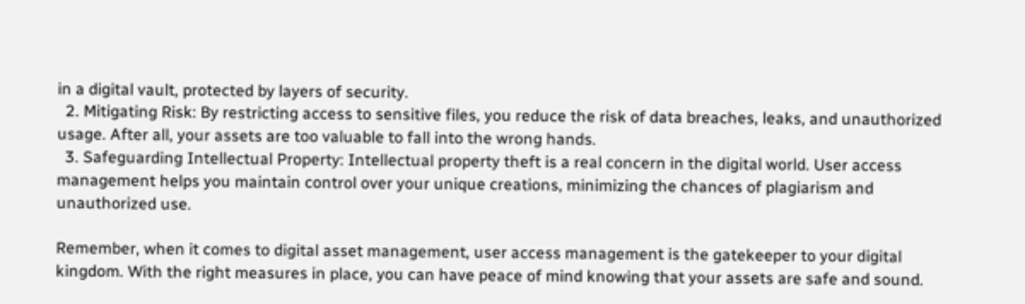in a digital vault, protected by layers of security.
  2. Mitigating Risk: By restricting access to sensitive files, you reduce the risk of data breaches, leaks, and unauthorized usage. After all, your assets are too valuable to fall into the wrong hands.
  3. Safeguarding Intellectual Property: Intellectual property theft is a real concern in the digital world. User access management helps you maintain control over your unique creations, minimizing the chances of plagiarism and unauthorized use.

Remember, when it comes to digital asset management, user access management is the gatekeeper to your digital kingdom. With the right measures in place, you can have peace of mind knowing that your assets are safe and sound.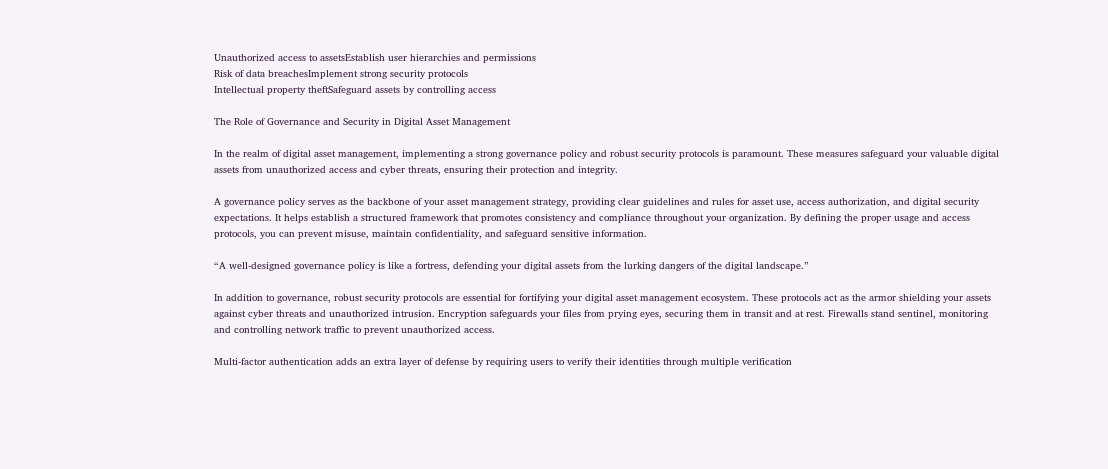Unauthorized access to assetsEstablish user hierarchies and permissions
Risk of data breachesImplement strong security protocols
Intellectual property theftSafeguard assets by controlling access

The Role of Governance and Security in Digital Asset Management

In the realm of digital asset management, implementing a strong governance policy and robust security protocols is paramount. These measures safeguard your valuable digital assets from unauthorized access and cyber threats, ensuring their protection and integrity.

A governance policy serves as the backbone of your asset management strategy, providing clear guidelines and rules for asset use, access authorization, and digital security expectations. It helps establish a structured framework that promotes consistency and compliance throughout your organization. By defining the proper usage and access protocols, you can prevent misuse, maintain confidentiality, and safeguard sensitive information.

“A well-designed governance policy is like a fortress, defending your digital assets from the lurking dangers of the digital landscape.”

In addition to governance, robust security protocols are essential for fortifying your digital asset management ecosystem. These protocols act as the armor shielding your assets against cyber threats and unauthorized intrusion. Encryption safeguards your files from prying eyes, securing them in transit and at rest. Firewalls stand sentinel, monitoring and controlling network traffic to prevent unauthorized access.

Multi-factor authentication adds an extra layer of defense by requiring users to verify their identities through multiple verification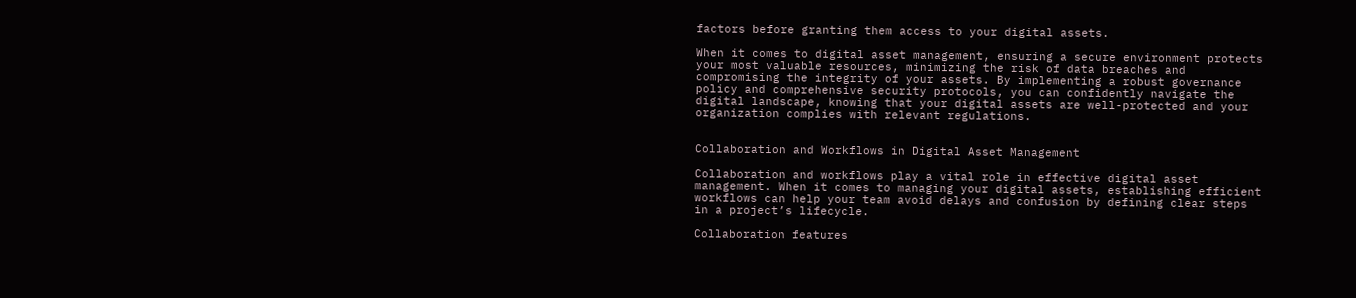factors before granting them access to your digital assets.

When it comes to digital asset management, ensuring a secure environment protects your most valuable resources, minimizing the risk of data breaches and compromising the integrity of your assets. By implementing a robust governance policy and comprehensive security protocols, you can confidently navigate the digital landscape, knowing that your digital assets are well-protected and your organization complies with relevant regulations.


Collaboration and Workflows in Digital Asset Management

Collaboration and workflows play a vital role in effective digital asset management. When it comes to managing your digital assets, establishing efficient workflows can help your team avoid delays and confusion by defining clear steps in a project’s lifecycle.

Collaboration features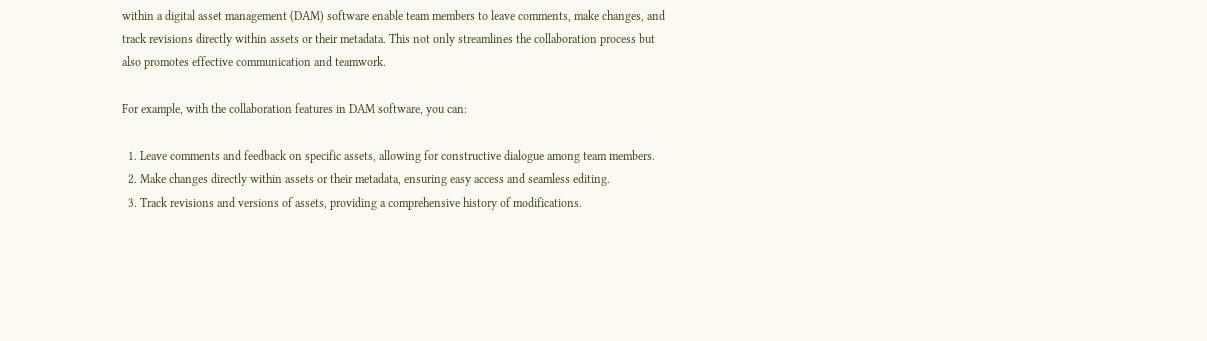within a digital asset management (DAM) software enable team members to leave comments, make changes, and track revisions directly within assets or their metadata. This not only streamlines the collaboration process but also promotes effective communication and teamwork.

For example, with the collaboration features in DAM software, you can:

  1. Leave comments and feedback on specific assets, allowing for constructive dialogue among team members.
  2. Make changes directly within assets or their metadata, ensuring easy access and seamless editing.
  3. Track revisions and versions of assets, providing a comprehensive history of modifications.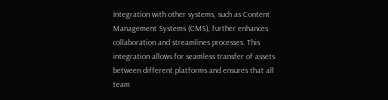Integration with other systems, such as Content Management Systems (CMS), further enhances collaboration and streamlines processes. This integration allows for seamless transfer of assets between different platforms and ensures that all team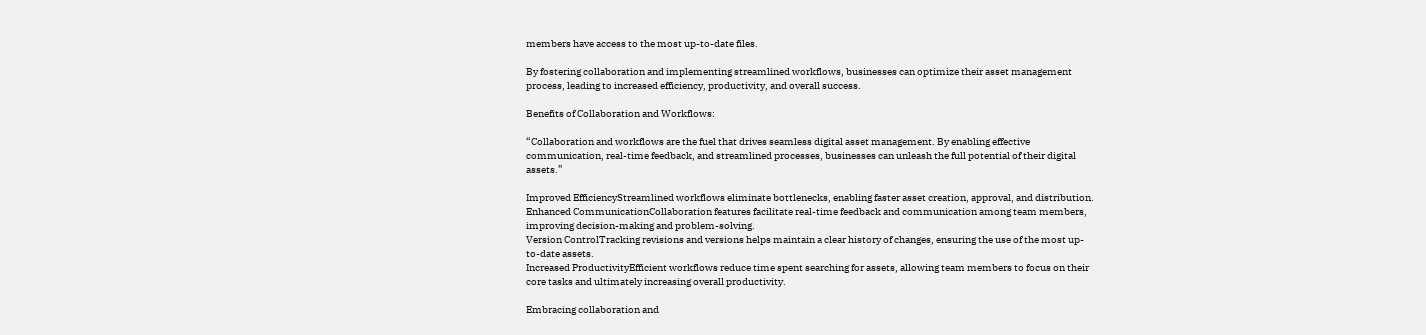members have access to the most up-to-date files.

By fostering collaboration and implementing streamlined workflows, businesses can optimize their asset management process, leading to increased efficiency, productivity, and overall success.

Benefits of Collaboration and Workflows:

“Collaboration and workflows are the fuel that drives seamless digital asset management. By enabling effective communication, real-time feedback, and streamlined processes, businesses can unleash the full potential of their digital assets.”

Improved EfficiencyStreamlined workflows eliminate bottlenecks, enabling faster asset creation, approval, and distribution.
Enhanced CommunicationCollaboration features facilitate real-time feedback and communication among team members, improving decision-making and problem-solving.
Version ControlTracking revisions and versions helps maintain a clear history of changes, ensuring the use of the most up-to-date assets.
Increased ProductivityEfficient workflows reduce time spent searching for assets, allowing team members to focus on their core tasks and ultimately increasing overall productivity.

Embracing collaboration and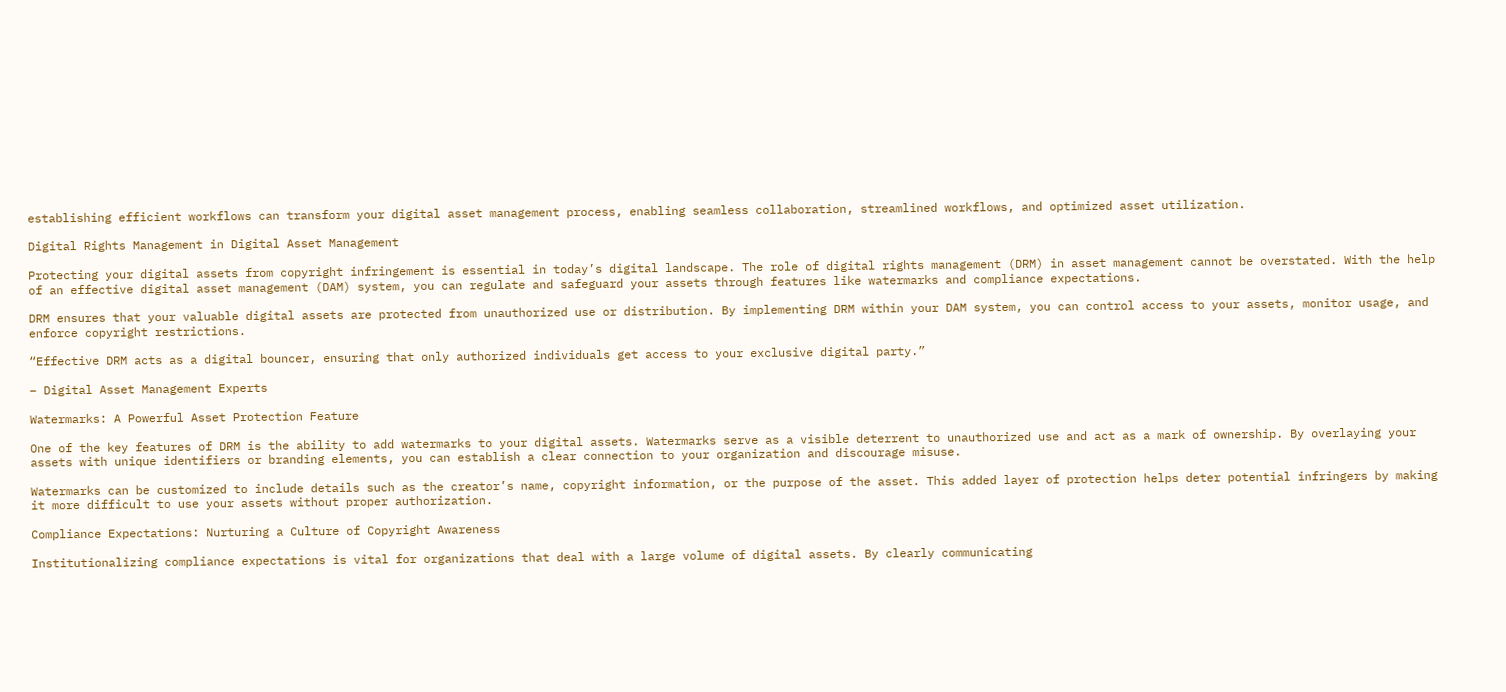establishing efficient workflows can transform your digital asset management process, enabling seamless collaboration, streamlined workflows, and optimized asset utilization.

Digital Rights Management in Digital Asset Management

Protecting your digital assets from copyright infringement is essential in today’s digital landscape. The role of digital rights management (DRM) in asset management cannot be overstated. With the help of an effective digital asset management (DAM) system, you can regulate and safeguard your assets through features like watermarks and compliance expectations.

DRM ensures that your valuable digital assets are protected from unauthorized use or distribution. By implementing DRM within your DAM system, you can control access to your assets, monitor usage, and enforce copyright restrictions.

“Effective DRM acts as a digital bouncer, ensuring that only authorized individuals get access to your exclusive digital party.”

– Digital Asset Management Experts

Watermarks: A Powerful Asset Protection Feature

One of the key features of DRM is the ability to add watermarks to your digital assets. Watermarks serve as a visible deterrent to unauthorized use and act as a mark of ownership. By overlaying your assets with unique identifiers or branding elements, you can establish a clear connection to your organization and discourage misuse.

Watermarks can be customized to include details such as the creator’s name, copyright information, or the purpose of the asset. This added layer of protection helps deter potential infringers by making it more difficult to use your assets without proper authorization.

Compliance Expectations: Nurturing a Culture of Copyright Awareness

Institutionalizing compliance expectations is vital for organizations that deal with a large volume of digital assets. By clearly communicating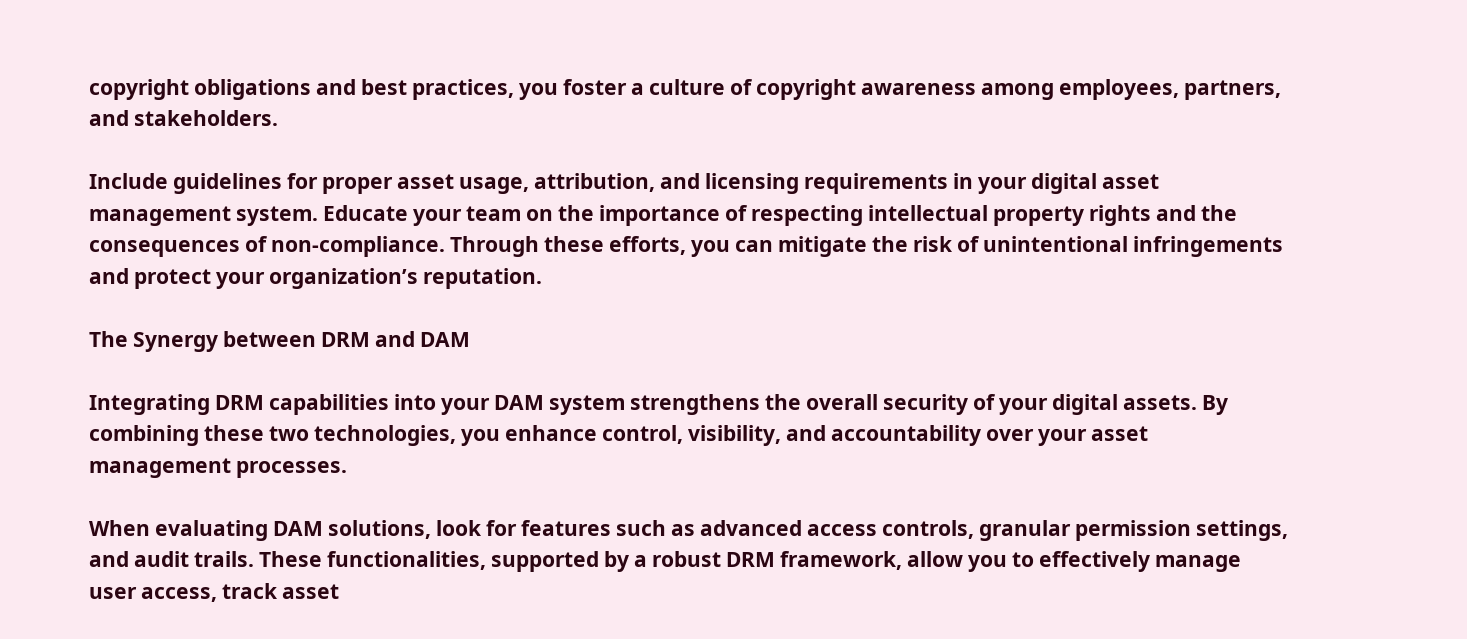copyright obligations and best practices, you foster a culture of copyright awareness among employees, partners, and stakeholders.

Include guidelines for proper asset usage, attribution, and licensing requirements in your digital asset management system. Educate your team on the importance of respecting intellectual property rights and the consequences of non-compliance. Through these efforts, you can mitigate the risk of unintentional infringements and protect your organization’s reputation.

The Synergy between DRM and DAM

Integrating DRM capabilities into your DAM system strengthens the overall security of your digital assets. By combining these two technologies, you enhance control, visibility, and accountability over your asset management processes.

When evaluating DAM solutions, look for features such as advanced access controls, granular permission settings, and audit trails. These functionalities, supported by a robust DRM framework, allow you to effectively manage user access, track asset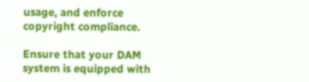usage, and enforce copyright compliance.

Ensure that your DAM system is equipped with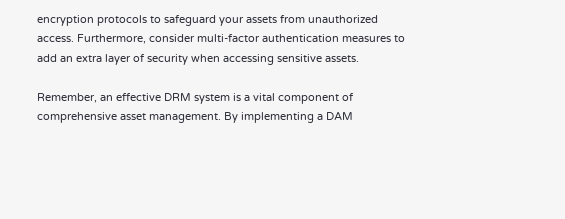encryption protocols to safeguard your assets from unauthorized access. Furthermore, consider multi-factor authentication measures to add an extra layer of security when accessing sensitive assets.

Remember, an effective DRM system is a vital component of comprehensive asset management. By implementing a DAM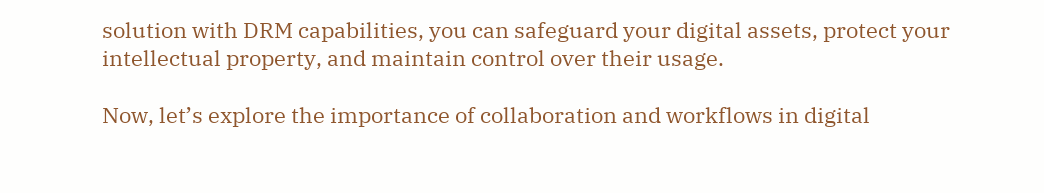solution with DRM capabilities, you can safeguard your digital assets, protect your intellectual property, and maintain control over their usage.

Now, let’s explore the importance of collaboration and workflows in digital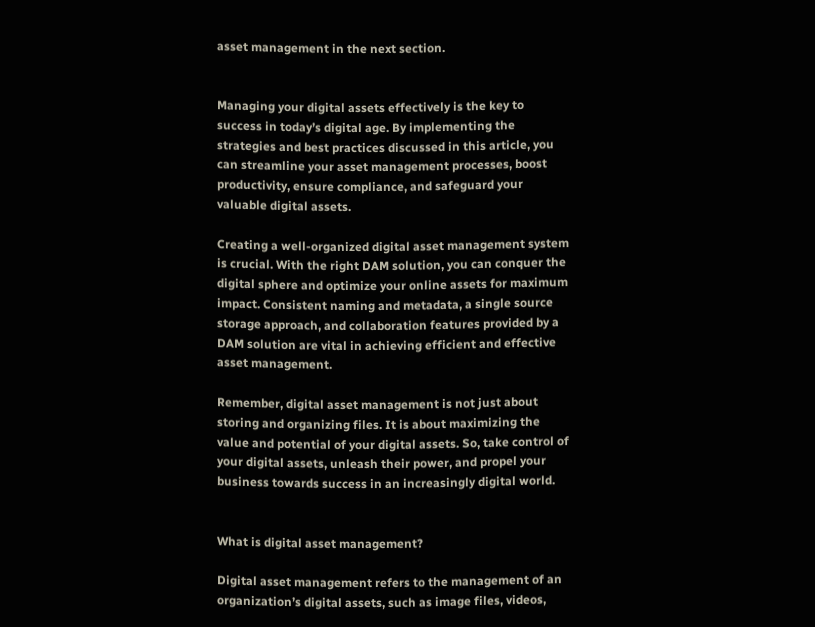asset management in the next section.


Managing your digital assets effectively is the key to success in today’s digital age. By implementing the strategies and best practices discussed in this article, you can streamline your asset management processes, boost productivity, ensure compliance, and safeguard your valuable digital assets.

Creating a well-organized digital asset management system is crucial. With the right DAM solution, you can conquer the digital sphere and optimize your online assets for maximum impact. Consistent naming and metadata, a single source storage approach, and collaboration features provided by a DAM solution are vital in achieving efficient and effective asset management.

Remember, digital asset management is not just about storing and organizing files. It is about maximizing the value and potential of your digital assets. So, take control of your digital assets, unleash their power, and propel your business towards success in an increasingly digital world.


What is digital asset management?

Digital asset management refers to the management of an organization’s digital assets, such as image files, videos,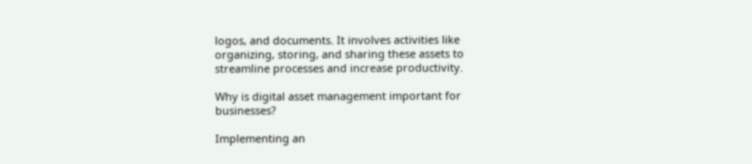logos, and documents. It involves activities like organizing, storing, and sharing these assets to streamline processes and increase productivity.

Why is digital asset management important for businesses?

Implementing an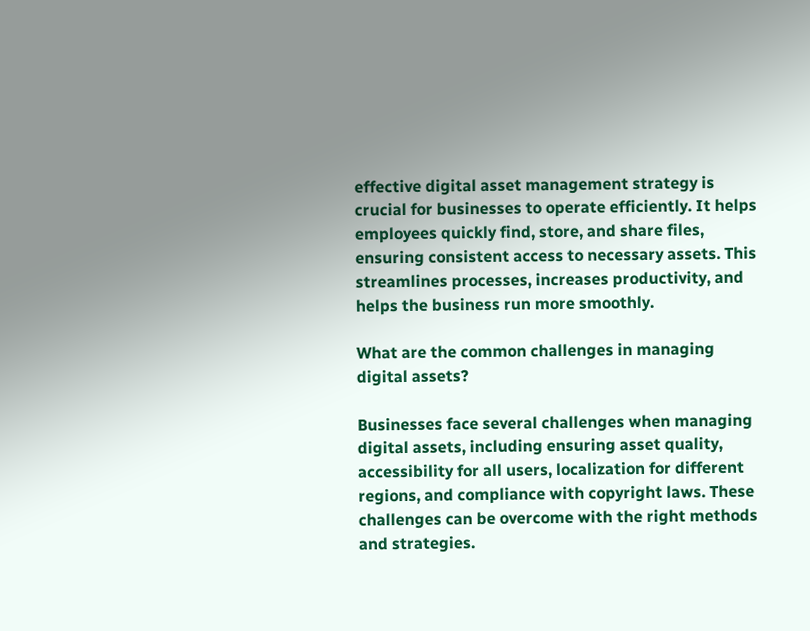effective digital asset management strategy is crucial for businesses to operate efficiently. It helps employees quickly find, store, and share files, ensuring consistent access to necessary assets. This streamlines processes, increases productivity, and helps the business run more smoothly.

What are the common challenges in managing digital assets?

Businesses face several challenges when managing digital assets, including ensuring asset quality, accessibility for all users, localization for different regions, and compliance with copyright laws. These challenges can be overcome with the right methods and strategies.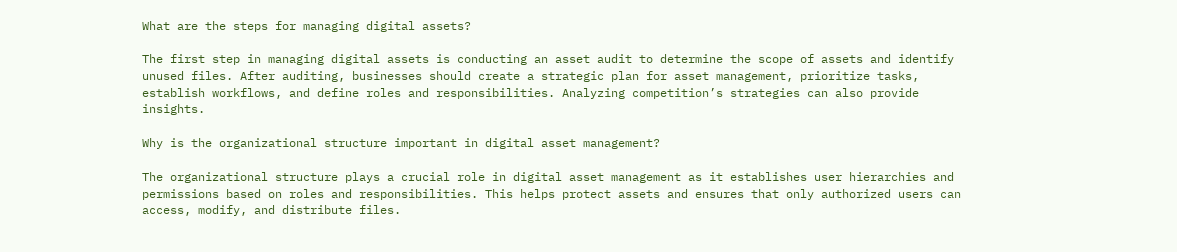What are the steps for managing digital assets?

The first step in managing digital assets is conducting an asset audit to determine the scope of assets and identify unused files. After auditing, businesses should create a strategic plan for asset management, prioritize tasks, establish workflows, and define roles and responsibilities. Analyzing competition’s strategies can also provide insights.

Why is the organizational structure important in digital asset management?

The organizational structure plays a crucial role in digital asset management as it establishes user hierarchies and permissions based on roles and responsibilities. This helps protect assets and ensures that only authorized users can access, modify, and distribute files.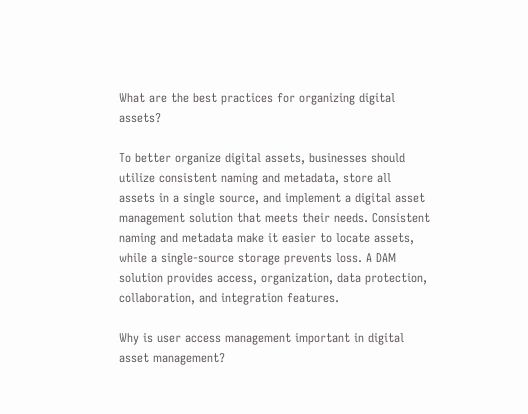What are the best practices for organizing digital assets?

To better organize digital assets, businesses should utilize consistent naming and metadata, store all assets in a single source, and implement a digital asset management solution that meets their needs. Consistent naming and metadata make it easier to locate assets, while a single-source storage prevents loss. A DAM solution provides access, organization, data protection, collaboration, and integration features.

Why is user access management important in digital asset management?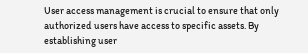User access management is crucial to ensure that only authorized users have access to specific assets. By establishing user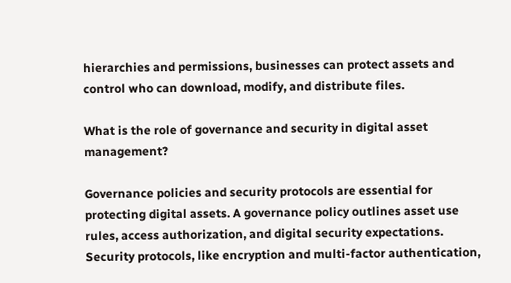hierarchies and permissions, businesses can protect assets and control who can download, modify, and distribute files.

What is the role of governance and security in digital asset management?

Governance policies and security protocols are essential for protecting digital assets. A governance policy outlines asset use rules, access authorization, and digital security expectations. Security protocols, like encryption and multi-factor authentication,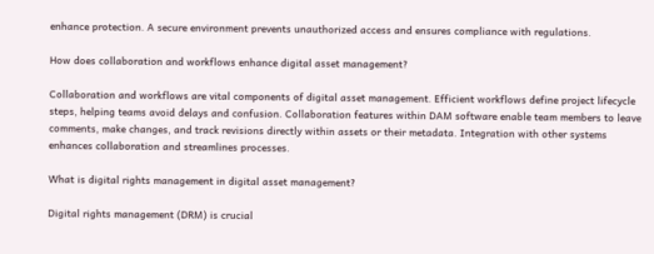enhance protection. A secure environment prevents unauthorized access and ensures compliance with regulations.

How does collaboration and workflows enhance digital asset management?

Collaboration and workflows are vital components of digital asset management. Efficient workflows define project lifecycle steps, helping teams avoid delays and confusion. Collaboration features within DAM software enable team members to leave comments, make changes, and track revisions directly within assets or their metadata. Integration with other systems enhances collaboration and streamlines processes.

What is digital rights management in digital asset management?

Digital rights management (DRM) is crucial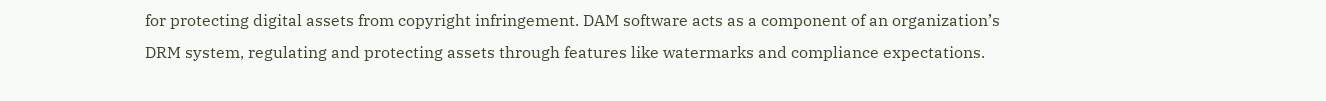for protecting digital assets from copyright infringement. DAM software acts as a component of an organization’s DRM system, regulating and protecting assets through features like watermarks and compliance expectations.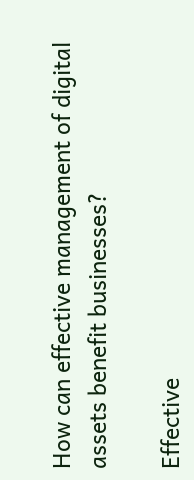How can effective management of digital assets benefit businesses?

Effective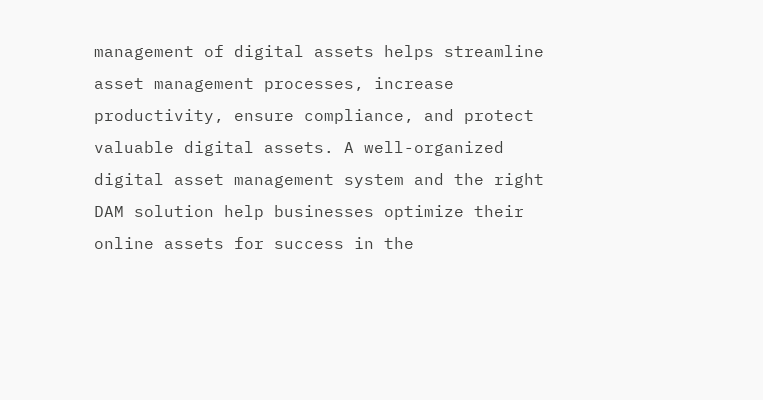management of digital assets helps streamline asset management processes, increase productivity, ensure compliance, and protect valuable digital assets. A well-organized digital asset management system and the right DAM solution help businesses optimize their online assets for success in the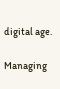digital age.

Managing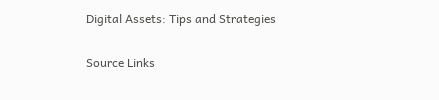Digital Assets: Tips and Strategies

Source Links